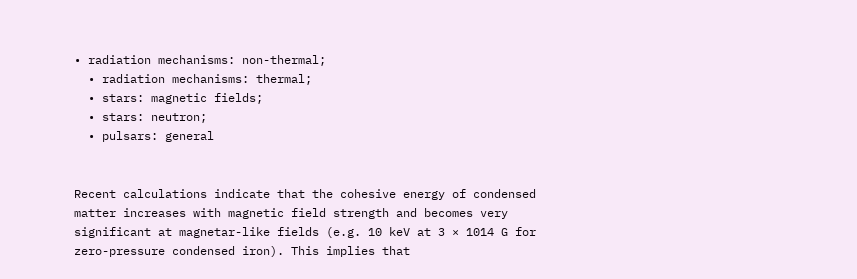• radiation mechanisms: non-thermal;
  • radiation mechanisms: thermal;
  • stars: magnetic fields;
  • stars: neutron;
  • pulsars: general


Recent calculations indicate that the cohesive energy of condensed matter increases with magnetic field strength and becomes very significant at magnetar-like fields (e.g. 10 keV at 3 × 1014 G for zero-pressure condensed iron). This implies that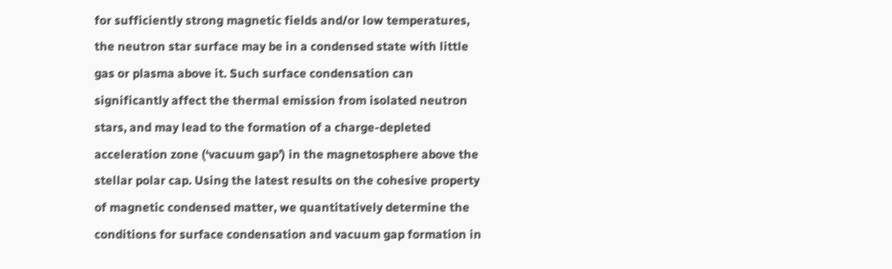for sufficiently strong magnetic fields and/or low temperatures, the neutron star surface may be in a condensed state with little gas or plasma above it. Such surface condensation can significantly affect the thermal emission from isolated neutron stars, and may lead to the formation of a charge-depleted acceleration zone (‘vacuum gap’) in the magnetosphere above the stellar polar cap. Using the latest results on the cohesive property of magnetic condensed matter, we quantitatively determine the conditions for surface condensation and vacuum gap formation in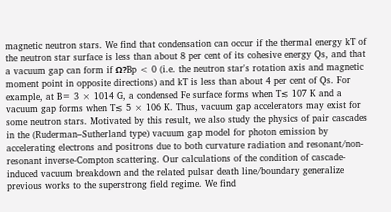magnetic neutron stars. We find that condensation can occur if the thermal energy kT of the neutron star surface is less than about 8 per cent of its cohesive energy Qs, and that a vacuum gap can form if Ω?Bp < 0 (i.e. the neutron star's rotation axis and magnetic moment point in opposite directions) and kT is less than about 4 per cent of Qs. For example, at B= 3 × 1014 G, a condensed Fe surface forms when T≲ 107 K and a vacuum gap forms when T≲ 5 × 106 K. Thus, vacuum gap accelerators may exist for some neutron stars. Motivated by this result, we also study the physics of pair cascades in the (Ruderman–Sutherland type) vacuum gap model for photon emission by accelerating electrons and positrons due to both curvature radiation and resonant/non-resonant inverse-Compton scattering. Our calculations of the condition of cascade-induced vacuum breakdown and the related pulsar death line/boundary generalize previous works to the superstrong field regime. We find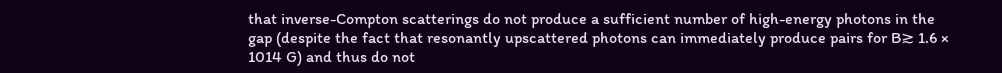that inverse-Compton scatterings do not produce a sufficient number of high-energy photons in the gap (despite the fact that resonantly upscattered photons can immediately produce pairs for B≳ 1.6 × 1014 G) and thus do not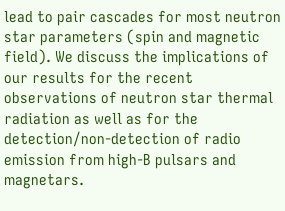lead to pair cascades for most neutron star parameters (spin and magnetic field). We discuss the implications of our results for the recent observations of neutron star thermal radiation as well as for the detection/non-detection of radio emission from high-B pulsars and magnetars.